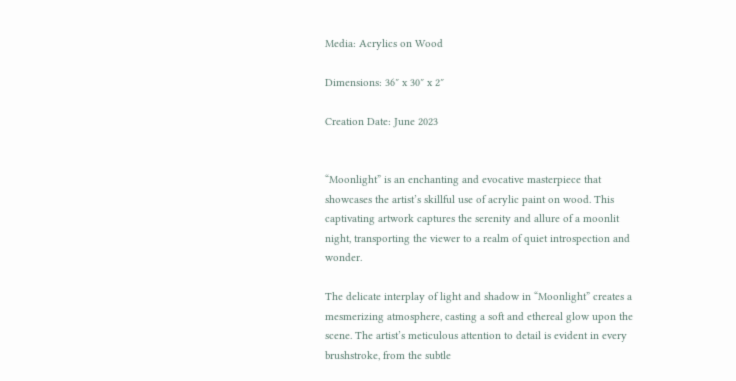Media: Acrylics on Wood

Dimensions: 36″ x 30″ x 2″

Creation Date: June 2023


“Moonlight” is an enchanting and evocative masterpiece that showcases the artist’s skillful use of acrylic paint on wood. This captivating artwork captures the serenity and allure of a moonlit night, transporting the viewer to a realm of quiet introspection and wonder.

The delicate interplay of light and shadow in “Moonlight” creates a mesmerizing atmosphere, casting a soft and ethereal glow upon the scene. The artist’s meticulous attention to detail is evident in every brushstroke, from the subtle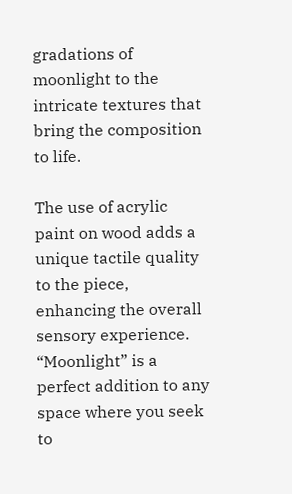gradations of moonlight to the intricate textures that bring the composition to life.

The use of acrylic paint on wood adds a unique tactile quality to the piece, enhancing the overall sensory experience. “Moonlight” is a perfect addition to any space where you seek to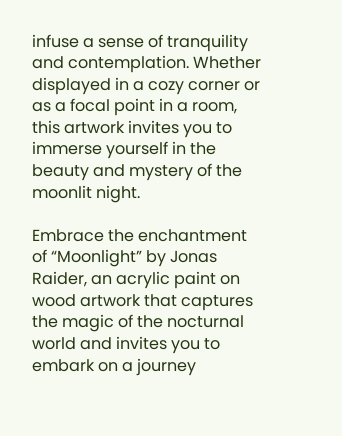infuse a sense of tranquility and contemplation. Whether displayed in a cozy corner or as a focal point in a room, this artwork invites you to immerse yourself in the beauty and mystery of the moonlit night.

Embrace the enchantment of “Moonlight” by Jonas Raider, an acrylic paint on wood artwork that captures the magic of the nocturnal world and invites you to embark on a journey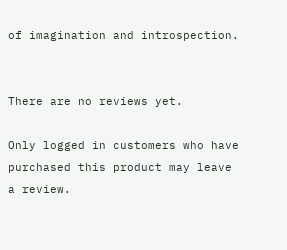of imagination and introspection.


There are no reviews yet.

Only logged in customers who have purchased this product may leave a review.